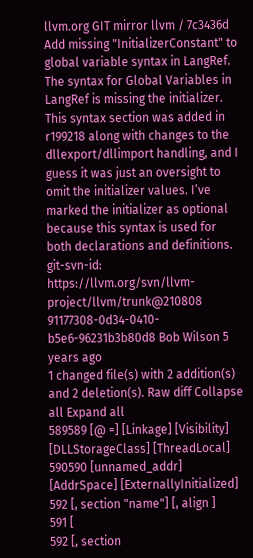llvm.org GIT mirror llvm / 7c3436d
Add missing "InitializerConstant" to global variable syntax in LangRef. The syntax for Global Variables in LangRef is missing the initializer. This syntax section was added in r199218 along with changes to the dllexport/dllimport handling, and I guess it was just an oversight to omit the initializer values. I’ve marked the initializer as optional because this syntax is used for both declarations and definitions. git-svn-id: https://llvm.org/svn/llvm-project/llvm/trunk@210808 91177308-0d34-0410-b5e6-96231b3b80d8 Bob Wilson 5 years ago
1 changed file(s) with 2 addition(s) and 2 deletion(s). Raw diff Collapse all Expand all
589589 [@ =] [Linkage] [Visibility] [DLLStorageClass] [ThreadLocal]
590590 [unnamed_addr] [AddrSpace] [ExternallyInitialized]
592 [, section "name"] [, align ]
591 [
592 [, section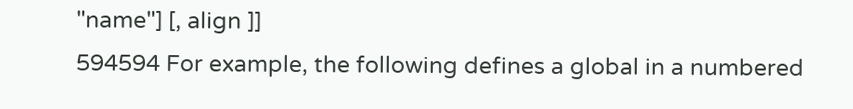"name"] [, align ]]
594594 For example, the following defines a global in a numbered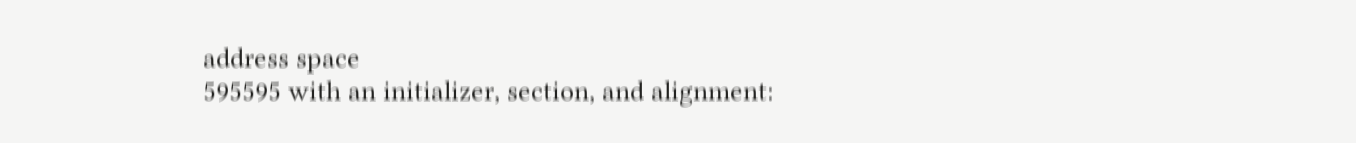address space
595595 with an initializer, section, and alignment: